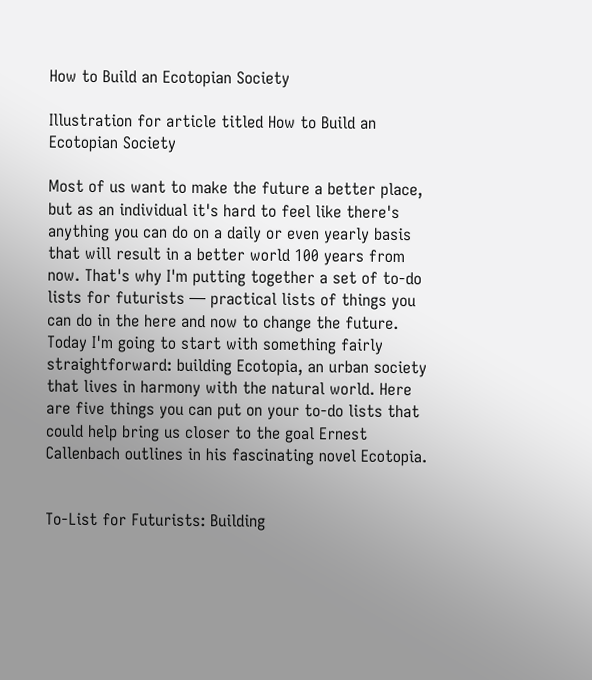How to Build an Ecotopian Society

Illustration for article titled How to Build an Ecotopian Society

Most of us want to make the future a better place, but as an individual it's hard to feel like there's anything you can do on a daily or even yearly basis that will result in a better world 100 years from now. That's why I'm putting together a set of to-do lists for futurists — practical lists of things you can do in the here and now to change the future. Today I'm going to start with something fairly straightforward: building Ecotopia, an urban society that lives in harmony with the natural world. Here are five things you can put on your to-do lists that could help bring us closer to the goal Ernest Callenbach outlines in his fascinating novel Ecotopia.


To-List for Futurists: Building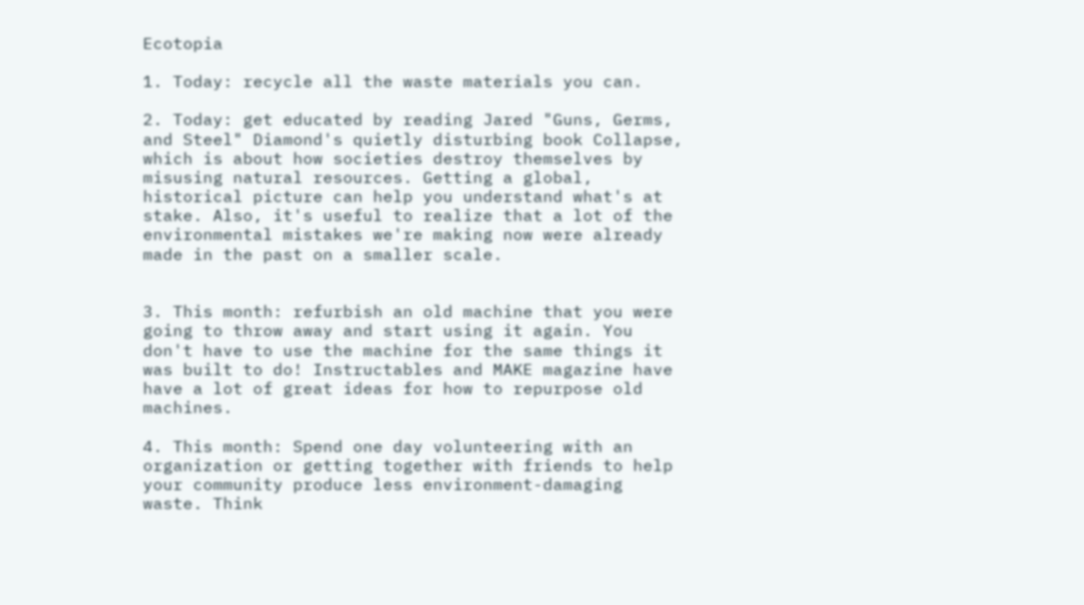Ecotopia

1. Today: recycle all the waste materials you can.

2. Today: get educated by reading Jared "Guns, Germs, and Steel" Diamond's quietly disturbing book Collapse, which is about how societies destroy themselves by misusing natural resources. Getting a global, historical picture can help you understand what's at stake. Also, it's useful to realize that a lot of the environmental mistakes we're making now were already made in the past on a smaller scale.


3. This month: refurbish an old machine that you were going to throw away and start using it again. You don't have to use the machine for the same things it was built to do! Instructables and MAKE magazine have have a lot of great ideas for how to repurpose old machines.

4. This month: Spend one day volunteering with an organization or getting together with friends to help your community produce less environment-damaging waste. Think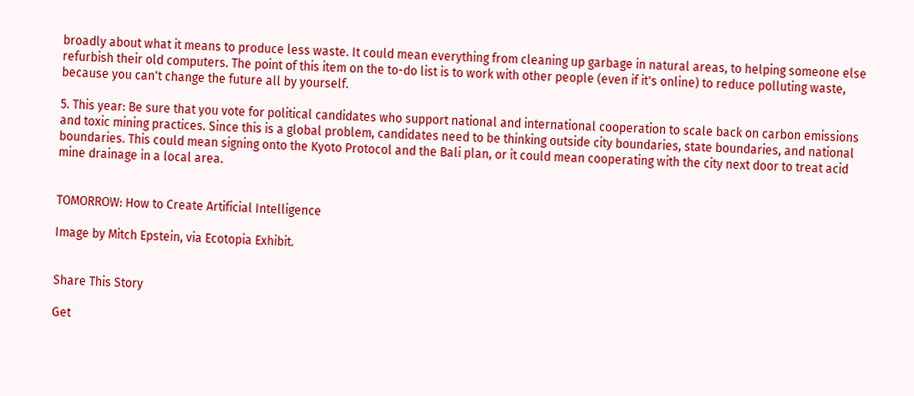broadly about what it means to produce less waste. It could mean everything from cleaning up garbage in natural areas, to helping someone else refurbish their old computers. The point of this item on the to-do list is to work with other people (even if it's online) to reduce polluting waste, because you can't change the future all by yourself.

5. This year: Be sure that you vote for political candidates who support national and international cooperation to scale back on carbon emissions and toxic mining practices. Since this is a global problem, candidates need to be thinking outside city boundaries, state boundaries, and national boundaries. This could mean signing onto the Kyoto Protocol and the Bali plan, or it could mean cooperating with the city next door to treat acid mine drainage in a local area.


TOMORROW: How to Create Artificial Intelligence

Image by Mitch Epstein, via Ecotopia Exhibit.


Share This Story

Get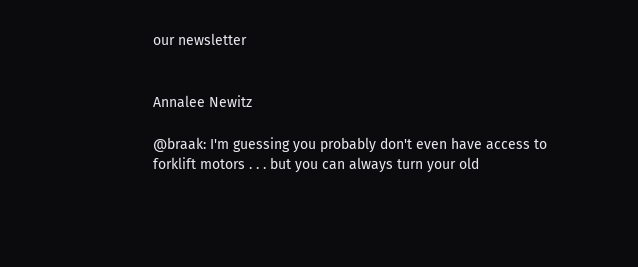our newsletter


Annalee Newitz

@braak: I'm guessing you probably don't even have access to forklift motors . . . but you can always turn your old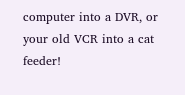computer into a DVR, or your old VCR into a cat feeder!